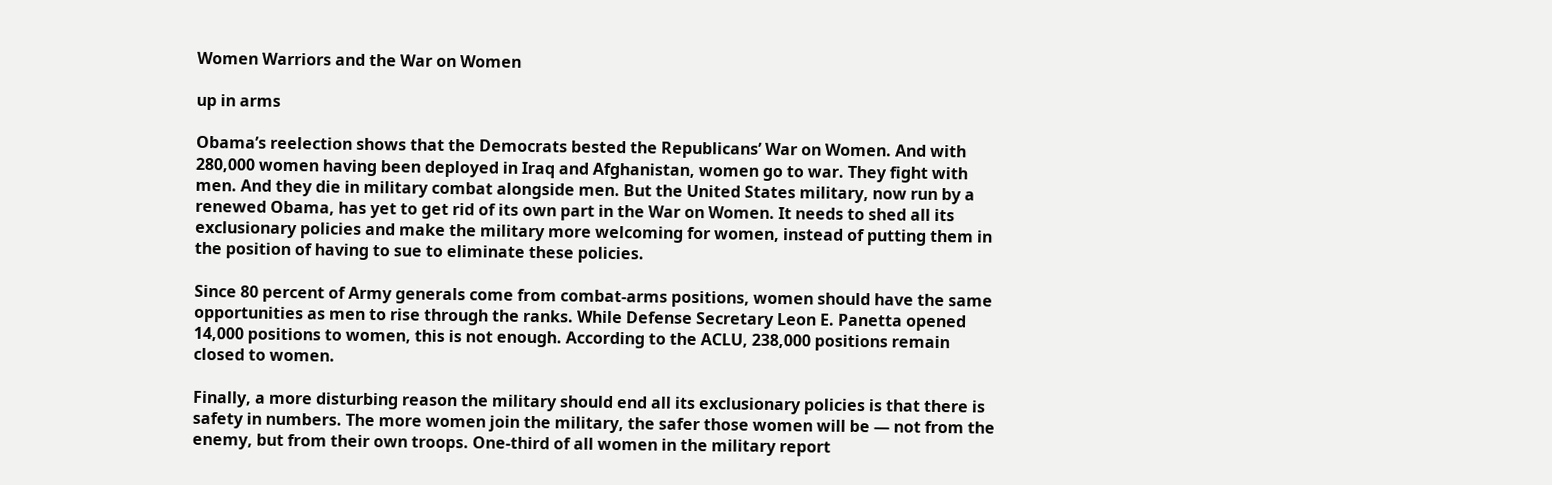Women Warriors and the War on Women

up in arms

Obama’s reelection shows that the Democrats bested the Republicans’ War on Women. And with 280,000 women having been deployed in Iraq and Afghanistan, women go to war. They fight with men. And they die in military combat alongside men. But the United States military, now run by a renewed Obama, has yet to get rid of its own part in the War on Women. It needs to shed all its exclusionary policies and make the military more welcoming for women, instead of putting them in the position of having to sue to eliminate these policies.

Since 80 percent of Army generals come from combat-arms positions, women should have the same opportunities as men to rise through the ranks. While Defense Secretary Leon E. Panetta opened 14,000 positions to women, this is not enough. According to the ACLU, 238,000 positions remain closed to women.

Finally, a more disturbing reason the military should end all its exclusionary policies is that there is safety in numbers. The more women join the military, the safer those women will be — not from the enemy, but from their own troops. One-third of all women in the military report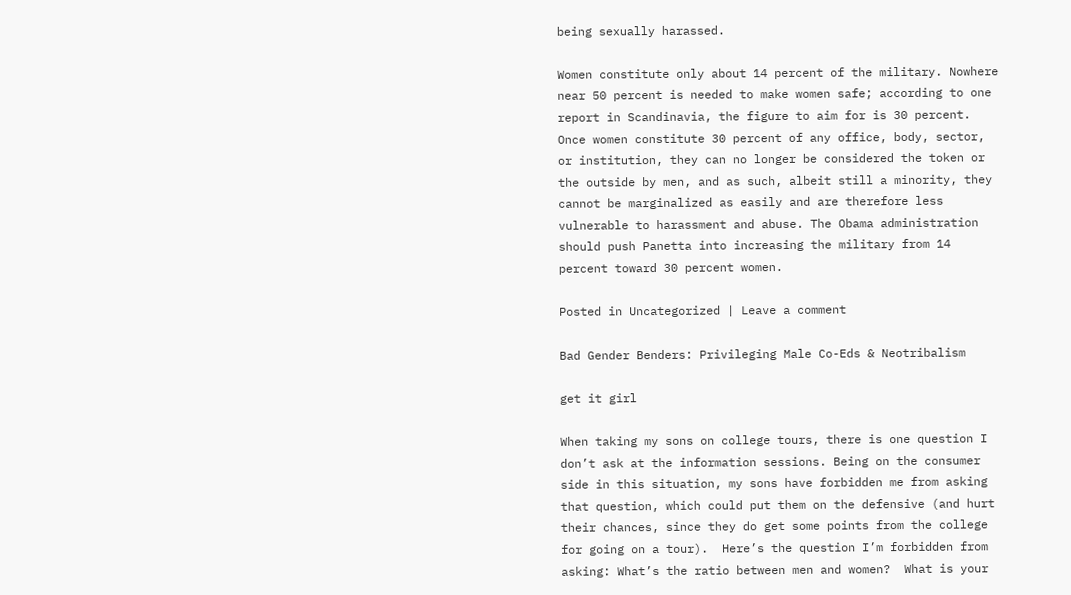being sexually harassed.

Women constitute only about 14 percent of the military. Nowhere near 50 percent is needed to make women safe; according to one report in Scandinavia, the figure to aim for is 30 percent. Once women constitute 30 percent of any office, body, sector, or institution, they can no longer be considered the token or the outside by men, and as such, albeit still a minority, they cannot be marginalized as easily and are therefore less vulnerable to harassment and abuse. The Obama administration should push Panetta into increasing the military from 14 percent toward 30 percent women.

Posted in Uncategorized | Leave a comment

Bad Gender Benders: Privileging Male Co-Eds & Neotribalism

get it girl

When taking my sons on college tours, there is one question I don’t ask at the information sessions. Being on the consumer side in this situation, my sons have forbidden me from asking that question, which could put them on the defensive (and hurt their chances, since they do get some points from the college for going on a tour).  Here’s the question I’m forbidden from asking: What’s the ratio between men and women?  What is your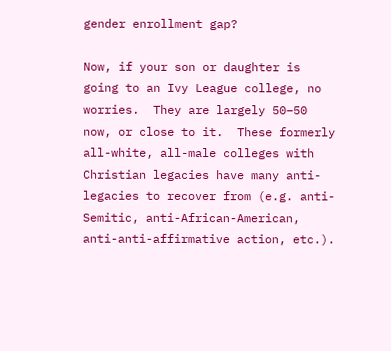gender enrollment gap?

Now, if your son or daughter is going to an Ivy League college, no worries.  They are largely 50–50 now, or close to it.  These formerly all-white, all-male colleges with Christian legacies have many anti-legacies to recover from (e.g. anti-Semitic, anti-African-American, anti-anti-affirmative action, etc.).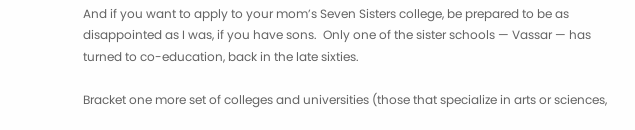And if you want to apply to your mom’s Seven Sisters college, be prepared to be as disappointed as I was, if you have sons.  Only one of the sister schools — Vassar — has turned to co-education, back in the late sixties.

Bracket one more set of colleges and universities (those that specialize in arts or sciences,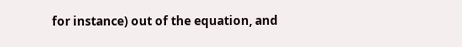for instance) out of the equation, and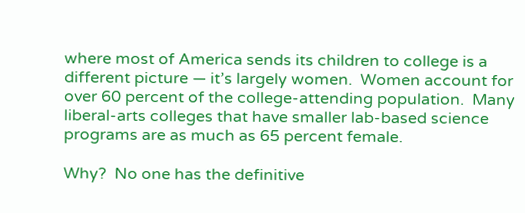where most of America sends its children to college is a different picture — it’s largely women.  Women account for over 60 percent of the college-attending population.  Many liberal-arts colleges that have smaller lab-based science programs are as much as 65 percent female.

Why?  No one has the definitive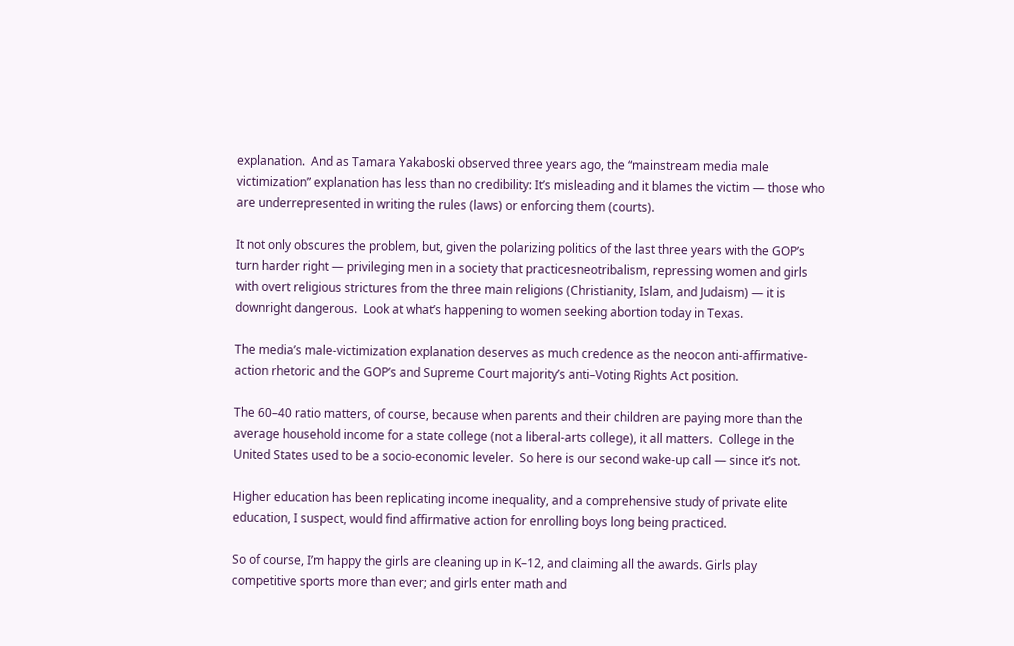explanation.  And as Tamara Yakaboski observed three years ago, the “mainstream media male victimization” explanation has less than no credibility: It’s misleading and it blames the victim — those who are underrepresented in writing the rules (laws) or enforcing them (courts).

It not only obscures the problem, but, given the polarizing politics of the last three years with the GOP’s turn harder right — privileging men in a society that practicesneotribalism, repressing women and girls with overt religious strictures from the three main religions (Christianity, Islam, and Judaism) — it is downright dangerous.  Look at what’s happening to women seeking abortion today in Texas.

The media’s male-victimization explanation deserves as much credence as the neocon anti-affirmative-action rhetoric and the GOP’s and Supreme Court majority’s anti–Voting Rights Act position.

The 60–40 ratio matters, of course, because when parents and their children are paying more than the average household income for a state college (not a liberal-arts college), it all matters.  College in the United States used to be a socio-economic leveler.  So here is our second wake-up call — since it’s not.

Higher education has been replicating income inequality, and a comprehensive study of private elite education, I suspect, would find affirmative action for enrolling boys long being practiced.

So of course, I’m happy the girls are cleaning up in K–12, and claiming all the awards. Girls play competitive sports more than ever; and girls enter math and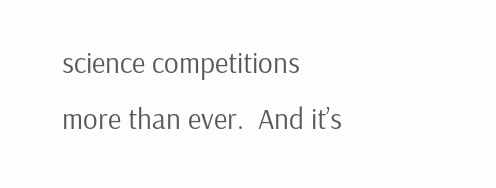science competitions more than ever.  And it’s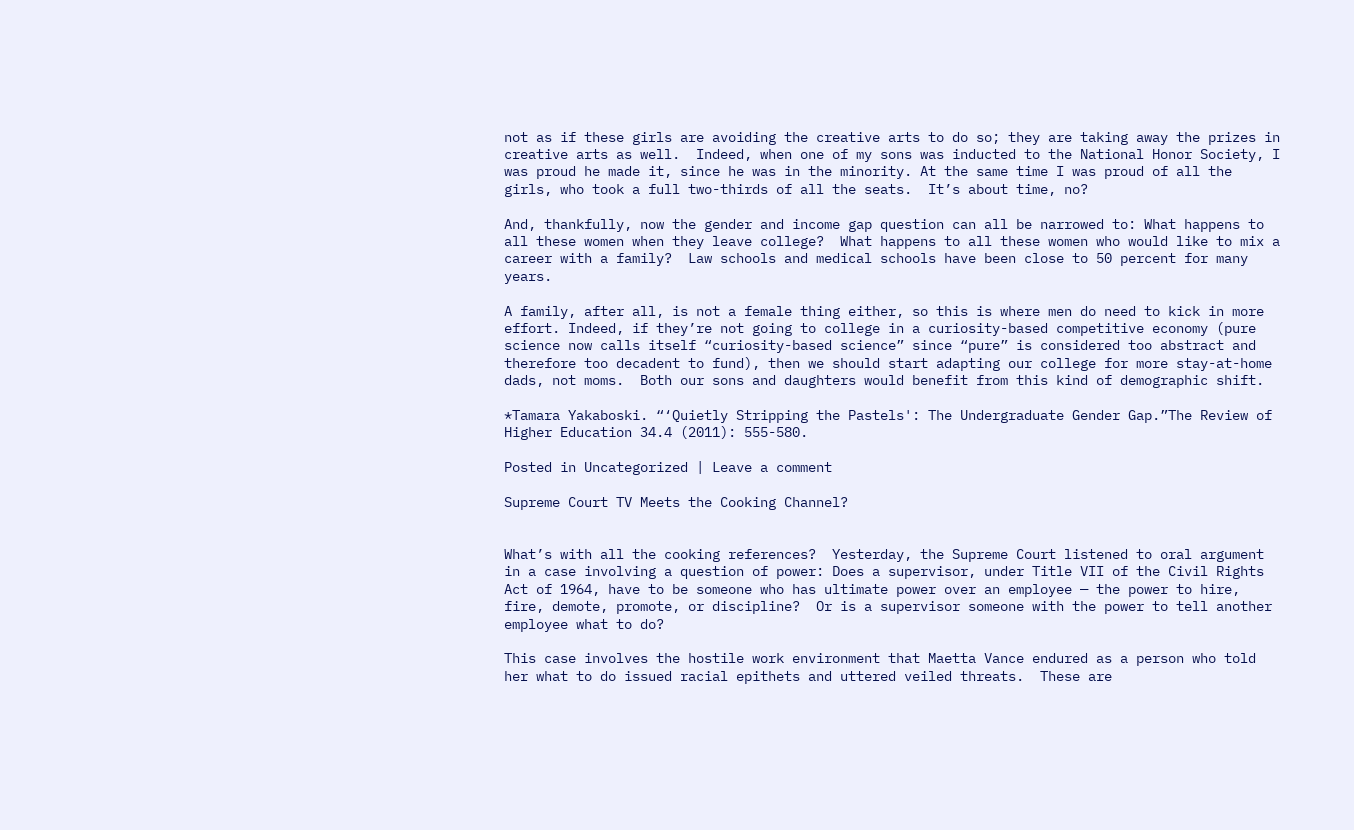not as if these girls are avoiding the creative arts to do so; they are taking away the prizes in creative arts as well.  Indeed, when one of my sons was inducted to the National Honor Society, I was proud he made it, since he was in the minority. At the same time I was proud of all the girls, who took a full two-thirds of all the seats.  It’s about time, no?

And, thankfully, now the gender and income gap question can all be narrowed to: What happens to all these women when they leave college?  What happens to all these women who would like to mix a career with a family?  Law schools and medical schools have been close to 50 percent for many years.

A family, after all, is not a female thing either, so this is where men do need to kick in more effort. Indeed, if they’re not going to college in a curiosity-based competitive economy (pure science now calls itself “curiosity-based science” since “pure” is considered too abstract and therefore too decadent to fund), then we should start adapting our college for more stay-at-home dads, not moms.  Both our sons and daughters would benefit from this kind of demographic shift.

*Tamara Yakaboski. “‘Quietly Stripping the Pastels': The Undergraduate Gender Gap.”The Review of Higher Education 34.4 (2011): 555-580.

Posted in Uncategorized | Leave a comment

Supreme Court TV Meets the Cooking Channel?


What’s with all the cooking references?  Yesterday, the Supreme Court listened to oral argument in a case involving a question of power: Does a supervisor, under Title VII of the Civil Rights Act of 1964, have to be someone who has ultimate power over an employee — the power to hire, fire, demote, promote, or discipline?  Or is a supervisor someone with the power to tell another employee what to do?

This case involves the hostile work environment that Maetta Vance endured as a person who told her what to do issued racial epithets and uttered veiled threats.  These are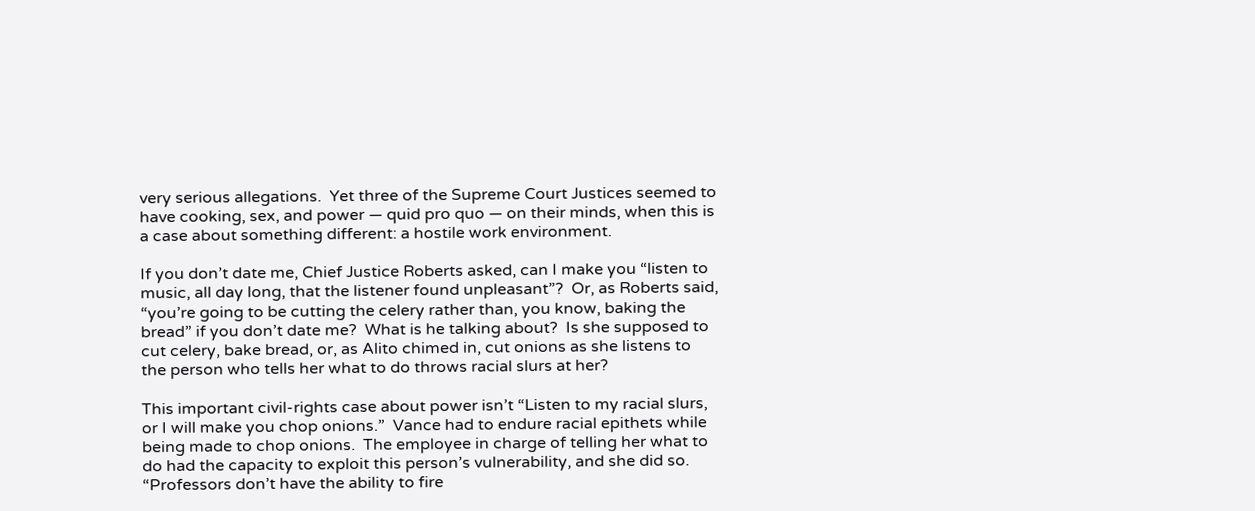very serious allegations.  Yet three of the Supreme Court Justices seemed to have cooking, sex, and power — quid pro quo — on their minds, when this is a case about something different: a hostile work environment.

If you don’t date me, Chief Justice Roberts asked, can I make you “listen to music, all day long, that the listener found unpleasant”?  Or, as Roberts said, “you’re going to be cutting the celery rather than, you know, baking the bread” if you don’t date me?  What is he talking about?  Is she supposed to cut celery, bake bread, or, as Alito chimed in, cut onions as she listens to the person who tells her what to do throws racial slurs at her?

This important civil-rights case about power isn’t “Listen to my racial slurs, or I will make you chop onions.”  Vance had to endure racial epithets while being made to chop onions.  The employee in charge of telling her what to do had the capacity to exploit this person’s vulnerability, and she did so. “Professors don’t have the ability to fire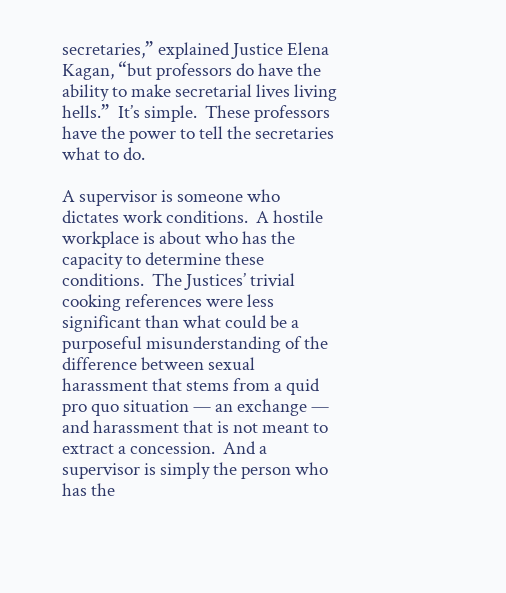secretaries,” explained Justice Elena Kagan, “but professors do have the ability to make secretarial lives living hells.”  It’s simple.  These professors have the power to tell the secretaries what to do.

A supervisor is someone who dictates work conditions.  A hostile workplace is about who has the capacity to determine these conditions.  The Justices’ trivial cooking references were less significant than what could be a purposeful misunderstanding of the difference between sexual harassment that stems from a quid pro quo situation — an exchange — and harassment that is not meant to extract a concession.  And a supervisor is simply the person who has the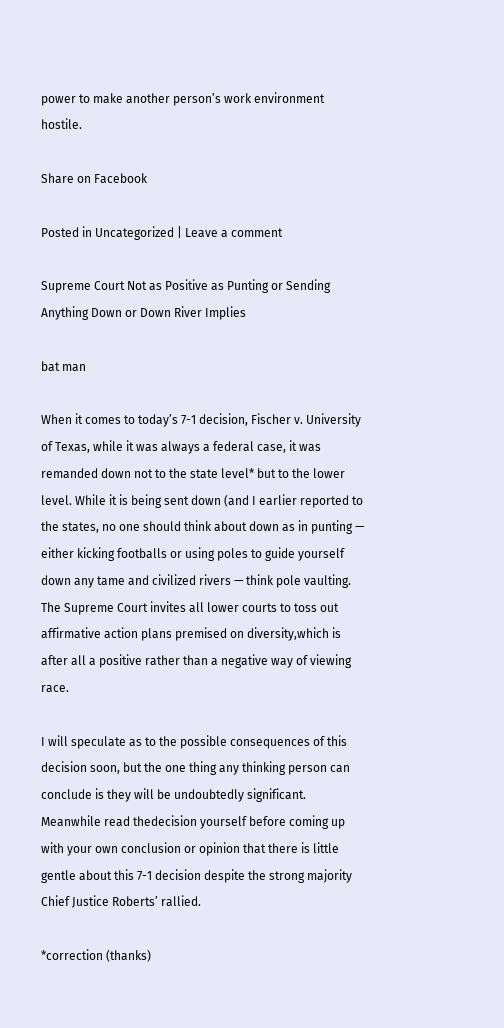power to make another person’s work environment hostile.

Share on Facebook

Posted in Uncategorized | Leave a comment

Supreme Court Not as Positive as Punting or Sending Anything Down or Down River Implies

bat man

When it comes to today’s 7-1 decision, Fischer v. University of Texas, while it was always a federal case, it was remanded down not to the state level* but to the lower level. While it is being sent down (and I earlier reported to the states, no one should think about down as in punting — either kicking footballs or using poles to guide yourself down any tame and civilized rivers — think pole vaulting.  The Supreme Court invites all lower courts to toss out affirmative action plans premised on diversity,which is after all a positive rather than a negative way of viewing race.

I will speculate as to the possible consequences of this decision soon, but the one thing any thinking person can conclude is they will be undoubtedly significant.  Meanwhile read thedecision yourself before coming up with your own conclusion or opinion that there is little gentle about this 7-1 decision despite the strong majority Chief Justice Roberts’ rallied.

*correction (thanks)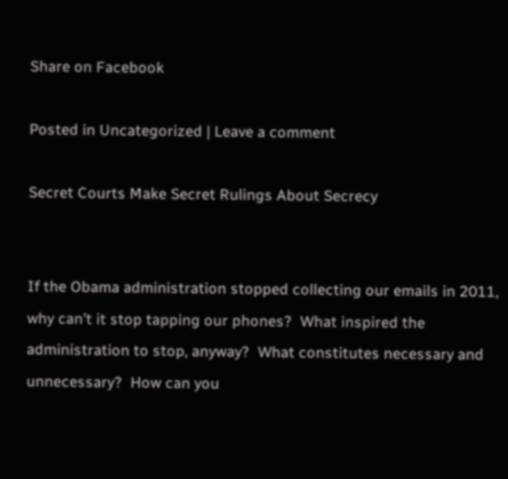Share on Facebook

Posted in Uncategorized | Leave a comment

Secret Courts Make Secret Rulings About Secrecy


If the Obama administration stopped collecting our emails in 2011, why can’t it stop tapping our phones?  What inspired the administration to stop, anyway?  What constitutes necessary and unnecessary?  How can you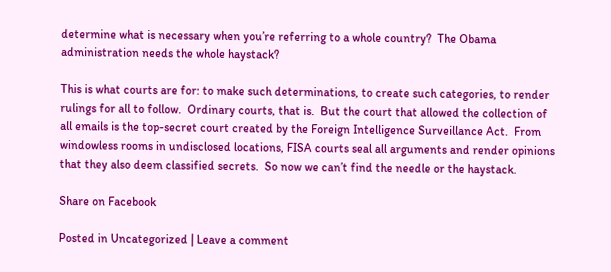determine what is necessary when you’re referring to a whole country?  The Obama administration needs the whole haystack?

This is what courts are for: to make such determinations, to create such categories, to render rulings for all to follow.  Ordinary courts, that is.  But the court that allowed the collection of all emails is the top-secret court created by the Foreign Intelligence Surveillance Act.  From windowless rooms in undisclosed locations, FISA courts seal all arguments and render opinions that they also deem classified secrets.  So now we can’t find the needle or the haystack.

Share on Facebook

Posted in Uncategorized | Leave a comment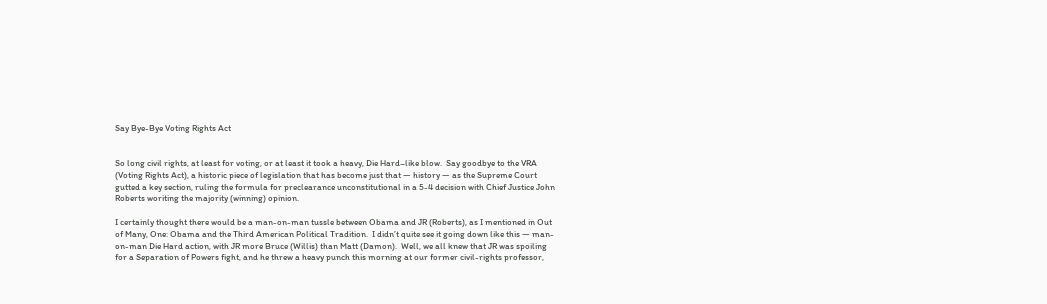Say Bye-Bye Voting Rights Act


So long civil rights, at least for voting, or at least it took a heavy, Die Hard–like blow.  Say goodbye to the VRA (Voting Rights Act), a historic piece of legislation that has become just that — history — as the Supreme Court gutted a key section, ruling the formula for preclearance unconstitutional in a 5-4 decision with Chief Justice John Roberts woriting the majority (winning) opinion.

I certainly thought there would be a man-on-man tussle between Obama and JR (Roberts), as I mentioned in Out of Many, One: Obama and the Third American Political Tradition.  I didn’t quite see it going down like this — man-on-man Die Hard action, with JR more Bruce (Willis) than Matt (Damon).  Well, we all knew that JR was spoiling for a Separation of Powers fight, and he threw a heavy punch this morning at our former civil-rights professor,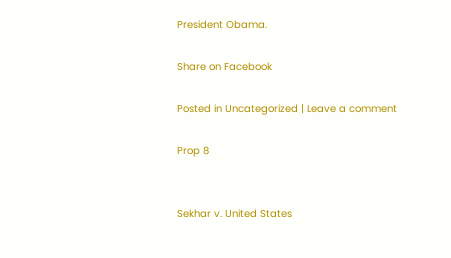President Obama.

Share on Facebook

Posted in Uncategorized | Leave a comment

Prop 8


Sekhar v. United States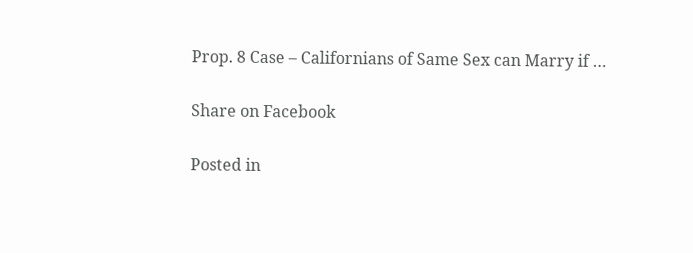Prop. 8 Case – Californians of Same Sex can Marry if …

Share on Facebook

Posted in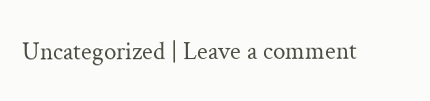Uncategorized | Leave a comment